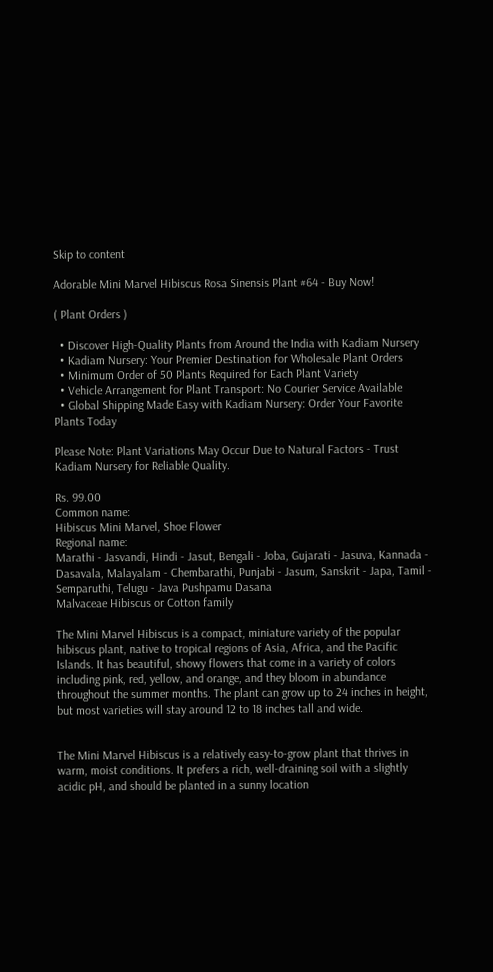Skip to content

Adorable Mini Marvel Hibiscus Rosa Sinensis Plant #64 - Buy Now!

( Plant Orders )

  • Discover High-Quality Plants from Around the India with Kadiam Nursery
  • Kadiam Nursery: Your Premier Destination for Wholesale Plant Orders
  • Minimum Order of 50 Plants Required for Each Plant Variety
  • Vehicle Arrangement for Plant Transport: No Courier Service Available
  • Global Shipping Made Easy with Kadiam Nursery: Order Your Favorite Plants Today

Please Note: Plant Variations May Occur Due to Natural Factors - Trust Kadiam Nursery for Reliable Quality.

Rs. 99.00
Common name:
Hibiscus Mini Marvel, Shoe Flower
Regional name:
Marathi - Jasvandi, Hindi - Jasut, Bengali - Joba, Gujarati - Jasuva, Kannada - Dasavala, Malayalam - Chembarathi, Punjabi - Jasum, Sanskrit - Japa, Tamil - Semparuthi, Telugu - Java Pushpamu Dasana
Malvaceae Hibiscus or Cotton family

The Mini Marvel Hibiscus is a compact, miniature variety of the popular hibiscus plant, native to tropical regions of Asia, Africa, and the Pacific Islands. It has beautiful, showy flowers that come in a variety of colors including pink, red, yellow, and orange, and they bloom in abundance throughout the summer months. The plant can grow up to 24 inches in height, but most varieties will stay around 12 to 18 inches tall and wide.


The Mini Marvel Hibiscus is a relatively easy-to-grow plant that thrives in warm, moist conditions. It prefers a rich, well-draining soil with a slightly acidic pH, and should be planted in a sunny location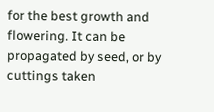for the best growth and flowering. It can be propagated by seed, or by cuttings taken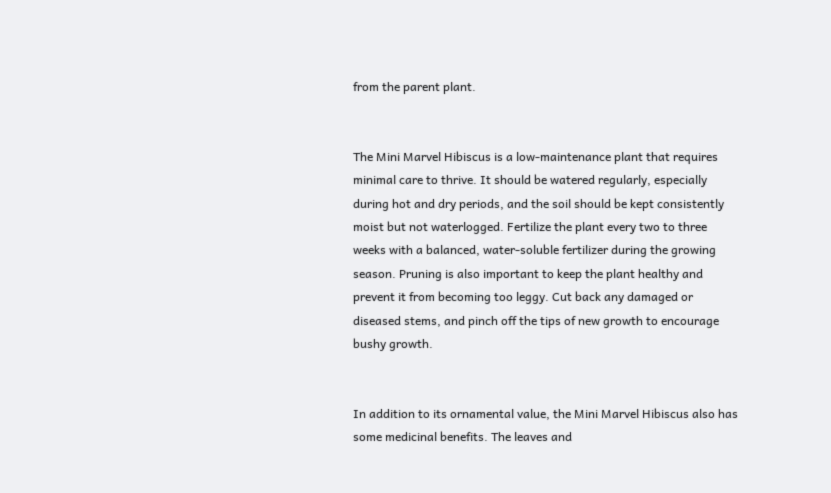from the parent plant.


The Mini Marvel Hibiscus is a low-maintenance plant that requires minimal care to thrive. It should be watered regularly, especially during hot and dry periods, and the soil should be kept consistently moist but not waterlogged. Fertilize the plant every two to three weeks with a balanced, water-soluble fertilizer during the growing season. Pruning is also important to keep the plant healthy and prevent it from becoming too leggy. Cut back any damaged or diseased stems, and pinch off the tips of new growth to encourage bushy growth.


In addition to its ornamental value, the Mini Marvel Hibiscus also has some medicinal benefits. The leaves and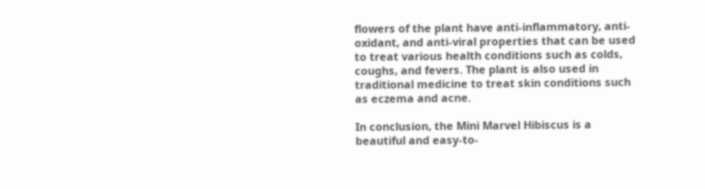flowers of the plant have anti-inflammatory, anti-oxidant, and anti-viral properties that can be used to treat various health conditions such as colds, coughs, and fevers. The plant is also used in traditional medicine to treat skin conditions such as eczema and acne.

In conclusion, the Mini Marvel Hibiscus is a beautiful and easy-to-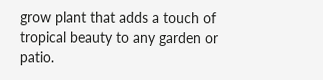grow plant that adds a touch of tropical beauty to any garden or patio.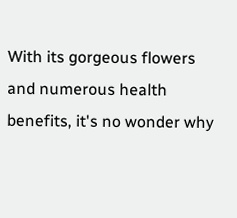With its gorgeous flowers and numerous health benefits, it's no wonder why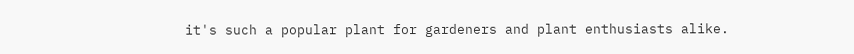it's such a popular plant for gardeners and plant enthusiasts alike.